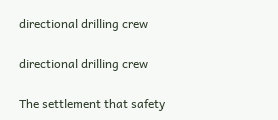directional drilling crew

directional drilling crew

The settlement that safety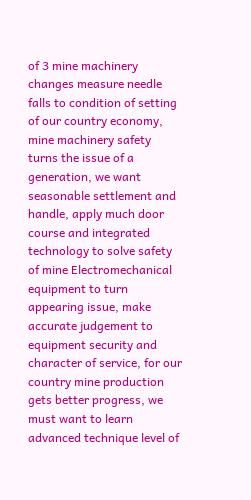of 3 mine machinery changes measure needle falls to condition of setting of our country economy, mine machinery safety turns the issue of a generation, we want seasonable settlement and handle, apply much door course and integrated technology to solve safety of mine Electromechanical equipment to turn appearing issue, make accurate judgement to equipment security and character of service, for our country mine production gets better progress, we must want to learn advanced technique level of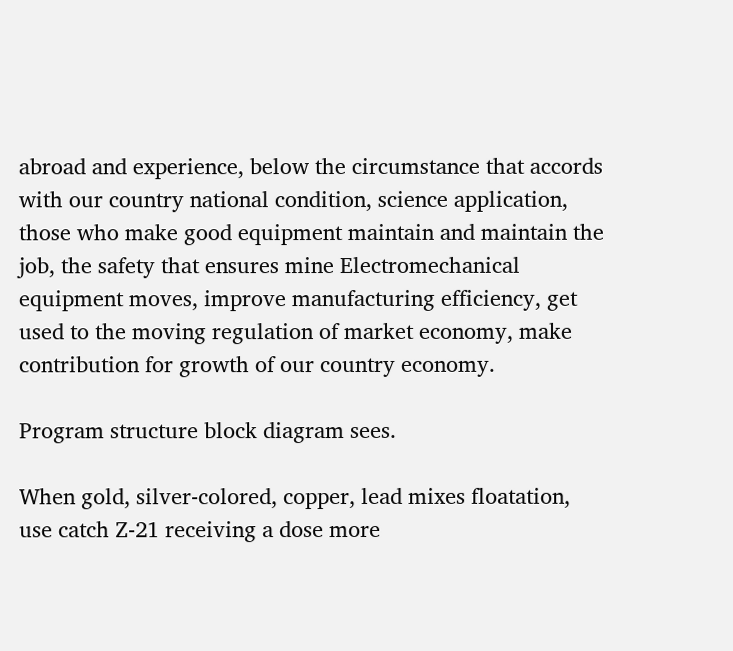abroad and experience, below the circumstance that accords with our country national condition, science application, those who make good equipment maintain and maintain the job, the safety that ensures mine Electromechanical equipment moves, improve manufacturing efficiency, get used to the moving regulation of market economy, make contribution for growth of our country economy.

Program structure block diagram sees.

When gold, silver-colored, copper, lead mixes floatation, use catch Z-21 receiving a dose more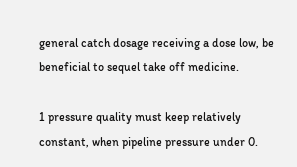general catch dosage receiving a dose low, be beneficial to sequel take off medicine.

1 pressure quality must keep relatively constant, when pipeline pressure under 0.